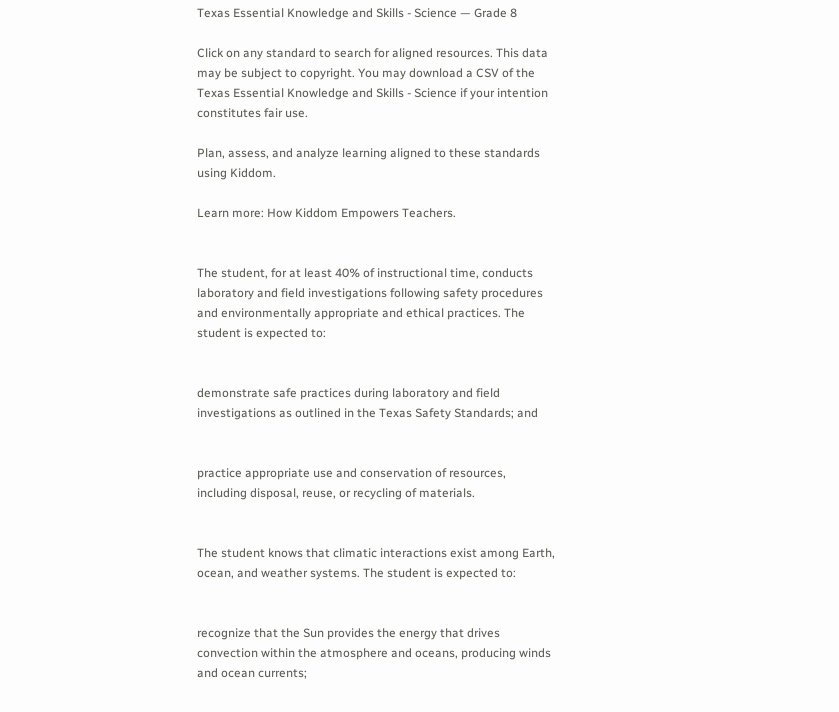Texas Essential Knowledge and Skills - Science — Grade 8

Click on any standard to search for aligned resources. This data may be subject to copyright. You may download a CSV of the Texas Essential Knowledge and Skills - Science if your intention constitutes fair use.

Plan, assess, and analyze learning aligned to these standards using Kiddom.

Learn more: How Kiddom Empowers Teachers.


The student, for at least 40% of instructional time, conducts laboratory and field investigations following safety procedures and environmentally appropriate and ethical practices. The student is expected to:


demonstrate safe practices during laboratory and field investigations as outlined in the Texas Safety Standards; and


practice appropriate use and conservation of resources, including disposal, reuse, or recycling of materials.


The student knows that climatic interactions exist among Earth, ocean, and weather systems. The student is expected to:


recognize that the Sun provides the energy that drives convection within the atmosphere and oceans, producing winds and ocean currents;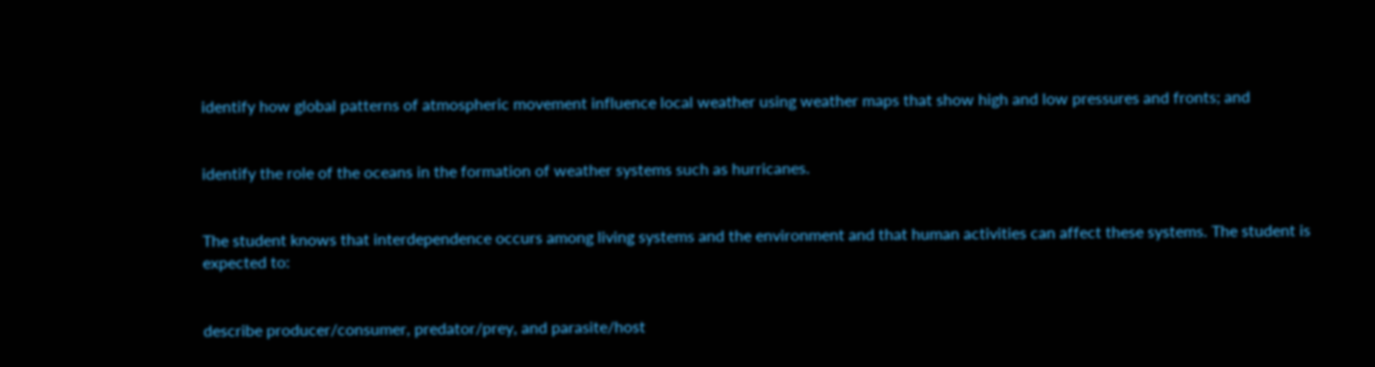identify how global patterns of atmospheric movement influence local weather using weather maps that show high and low pressures and fronts; and


identify the role of the oceans in the formation of weather systems such as hurricanes.


The student knows that interdependence occurs among living systems and the environment and that human activities can affect these systems. The student is expected to:


describe producer/consumer, predator/prey, and parasite/host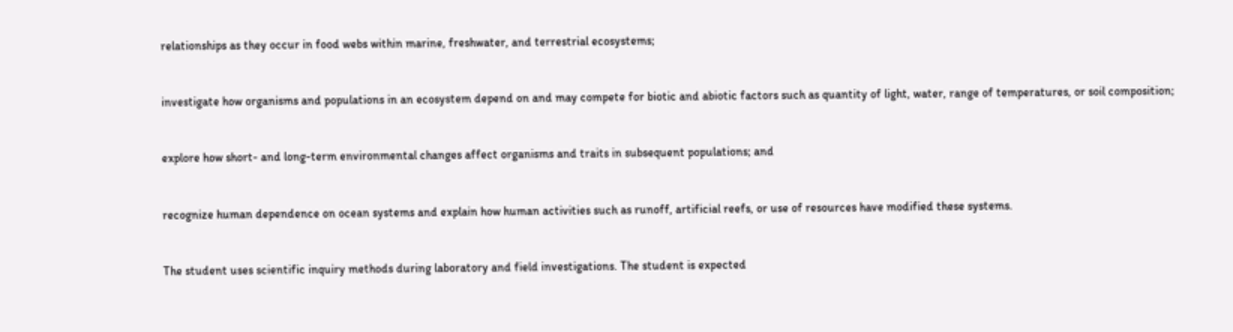relationships as they occur in food webs within marine, freshwater, and terrestrial ecosystems;


investigate how organisms and populations in an ecosystem depend on and may compete for biotic and abiotic factors such as quantity of light, water, range of temperatures, or soil composition;


explore how short- and long-term environmental changes affect organisms and traits in subsequent populations; and


recognize human dependence on ocean systems and explain how human activities such as runoff, artificial reefs, or use of resources have modified these systems.


The student uses scientific inquiry methods during laboratory and field investigations. The student is expected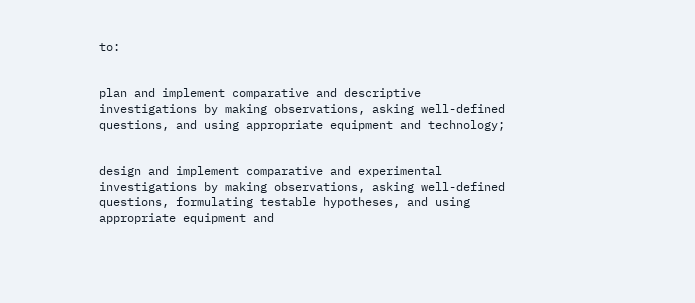to:


plan and implement comparative and descriptive investigations by making observations, asking well-defined questions, and using appropriate equipment and technology;


design and implement comparative and experimental investigations by making observations, asking well-defined questions, formulating testable hypotheses, and using appropriate equipment and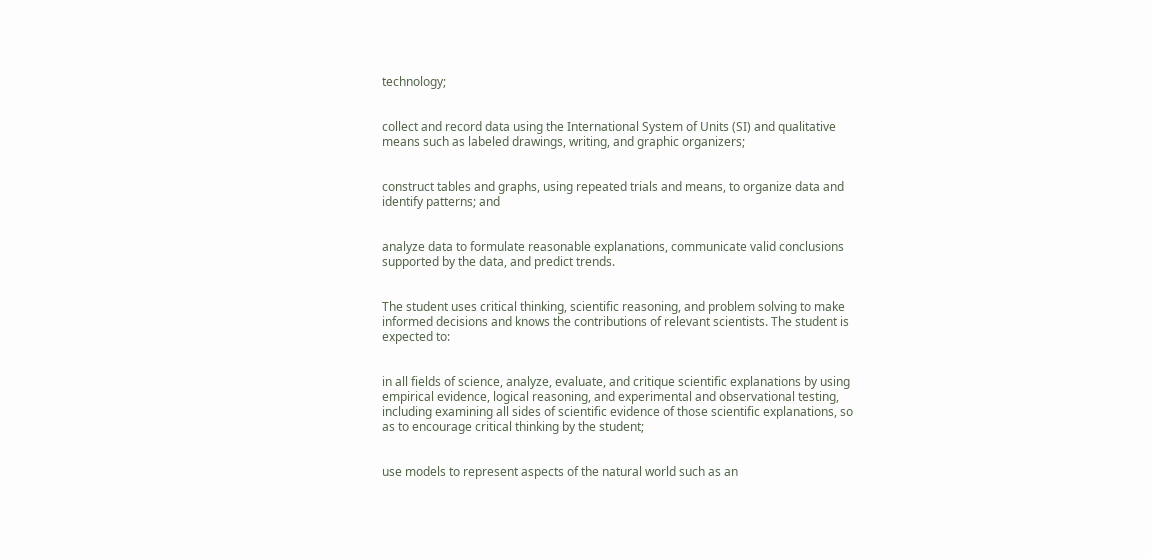technology;


collect and record data using the International System of Units (SI) and qualitative means such as labeled drawings, writing, and graphic organizers;


construct tables and graphs, using repeated trials and means, to organize data and identify patterns; and


analyze data to formulate reasonable explanations, communicate valid conclusions supported by the data, and predict trends.


The student uses critical thinking, scientific reasoning, and problem solving to make informed decisions and knows the contributions of relevant scientists. The student is expected to:


in all fields of science, analyze, evaluate, and critique scientific explanations by using empirical evidence, logical reasoning, and experimental and observational testing, including examining all sides of scientific evidence of those scientific explanations, so as to encourage critical thinking by the student;


use models to represent aspects of the natural world such as an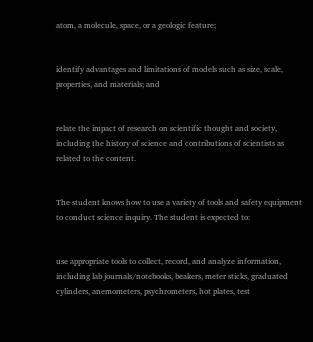atom, a molecule, space, or a geologic feature;


identify advantages and limitations of models such as size, scale, properties, and materials; and


relate the impact of research on scientific thought and society, including the history of science and contributions of scientists as related to the content.


The student knows how to use a variety of tools and safety equipment to conduct science inquiry. The student is expected to:


use appropriate tools to collect, record, and analyze information, including lab journals/notebooks, beakers, meter sticks, graduated cylinders, anemometers, psychrometers, hot plates, test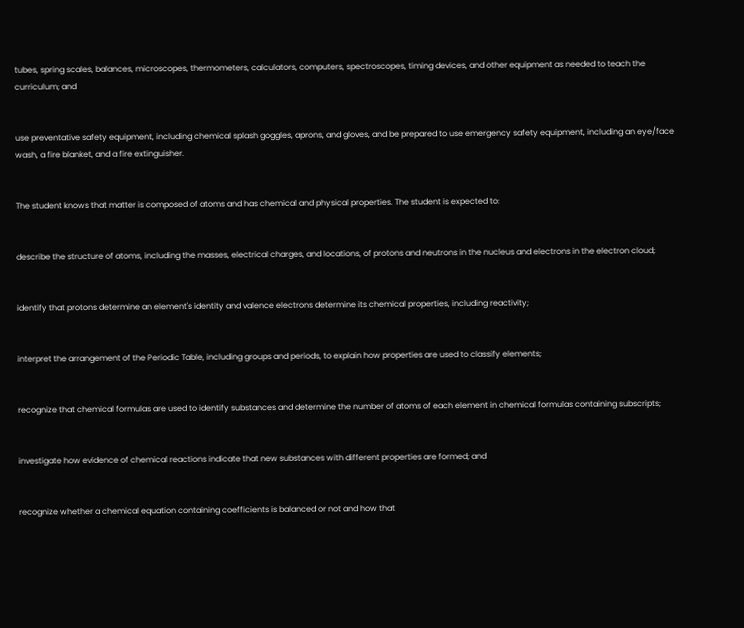tubes, spring scales, balances, microscopes, thermometers, calculators, computers, spectroscopes, timing devices, and other equipment as needed to teach the curriculum; and


use preventative safety equipment, including chemical splash goggles, aprons, and gloves, and be prepared to use emergency safety equipment, including an eye/face wash, a fire blanket, and a fire extinguisher.


The student knows that matter is composed of atoms and has chemical and physical properties. The student is expected to:


describe the structure of atoms, including the masses, electrical charges, and locations, of protons and neutrons in the nucleus and electrons in the electron cloud;


identify that protons determine an element's identity and valence electrons determine its chemical properties, including reactivity;


interpret the arrangement of the Periodic Table, including groups and periods, to explain how properties are used to classify elements;


recognize that chemical formulas are used to identify substances and determine the number of atoms of each element in chemical formulas containing subscripts;


investigate how evidence of chemical reactions indicate that new substances with different properties are formed; and


recognize whether a chemical equation containing coefficients is balanced or not and how that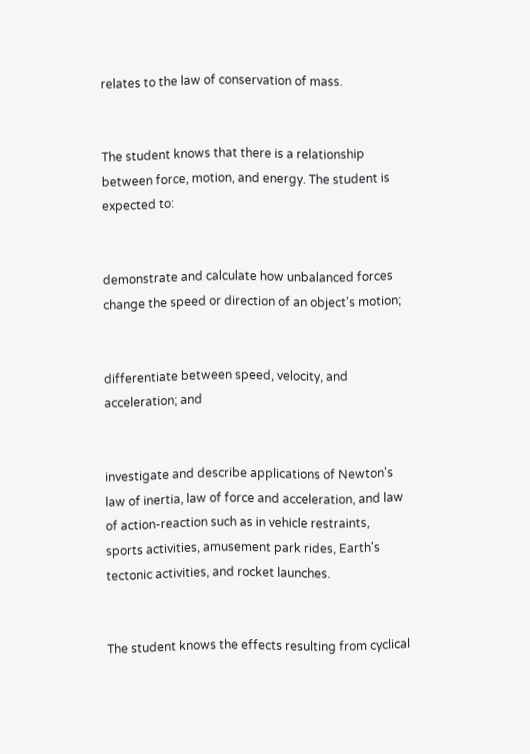relates to the law of conservation of mass.


The student knows that there is a relationship between force, motion, and energy. The student is expected to:


demonstrate and calculate how unbalanced forces change the speed or direction of an object's motion;


differentiate between speed, velocity, and acceleration; and


investigate and describe applications of Newton's law of inertia, law of force and acceleration, and law of action-reaction such as in vehicle restraints, sports activities, amusement park rides, Earth's tectonic activities, and rocket launches.


The student knows the effects resulting from cyclical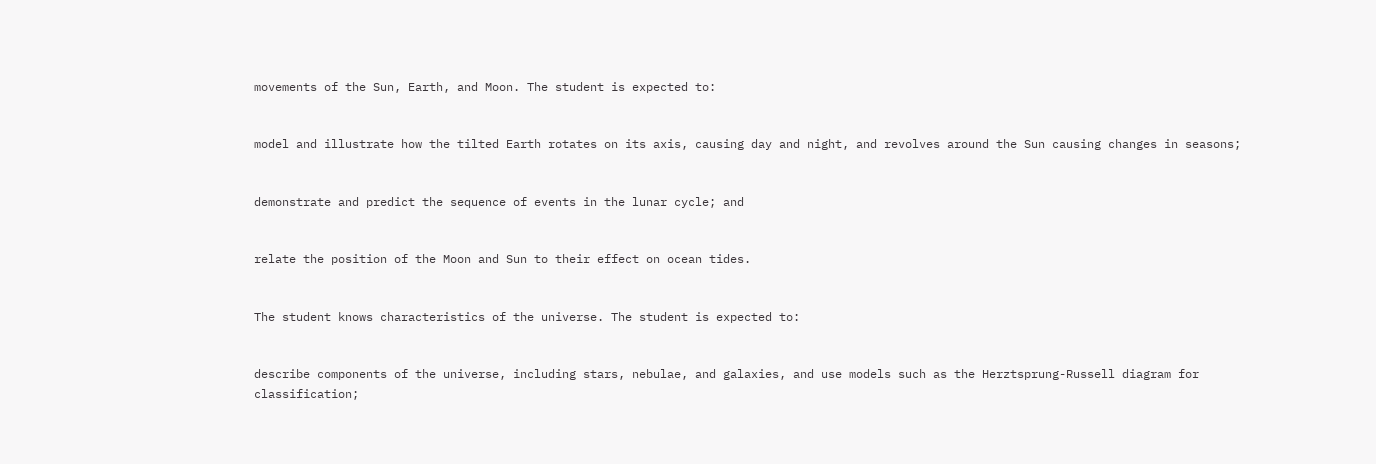movements of the Sun, Earth, and Moon. The student is expected to:


model and illustrate how the tilted Earth rotates on its axis, causing day and night, and revolves around the Sun causing changes in seasons;


demonstrate and predict the sequence of events in the lunar cycle; and


relate the position of the Moon and Sun to their effect on ocean tides.


The student knows characteristics of the universe. The student is expected to:


describe components of the universe, including stars, nebulae, and galaxies, and use models such as the Herztsprung-Russell diagram for classification;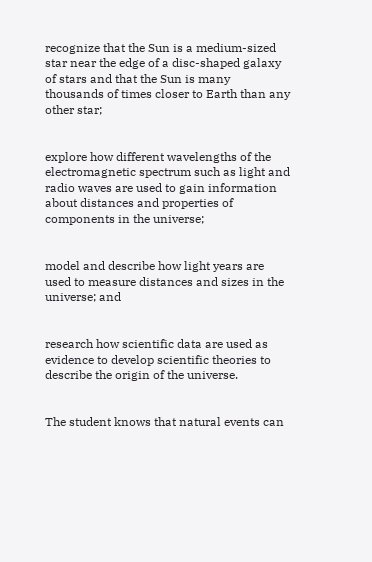recognize that the Sun is a medium-sized star near the edge of a disc-shaped galaxy of stars and that the Sun is many thousands of times closer to Earth than any other star;


explore how different wavelengths of the electromagnetic spectrum such as light and radio waves are used to gain information about distances and properties of components in the universe;


model and describe how light years are used to measure distances and sizes in the universe; and


research how scientific data are used as evidence to develop scientific theories to describe the origin of the universe.


The student knows that natural events can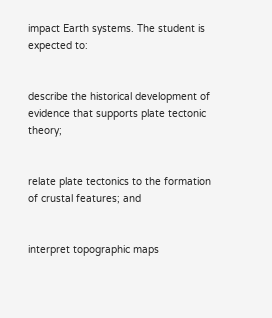impact Earth systems. The student is expected to:


describe the historical development of evidence that supports plate tectonic theory;


relate plate tectonics to the formation of crustal features; and


interpret topographic maps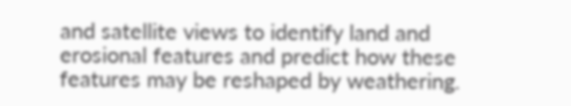and satellite views to identify land and erosional features and predict how these features may be reshaped by weathering.